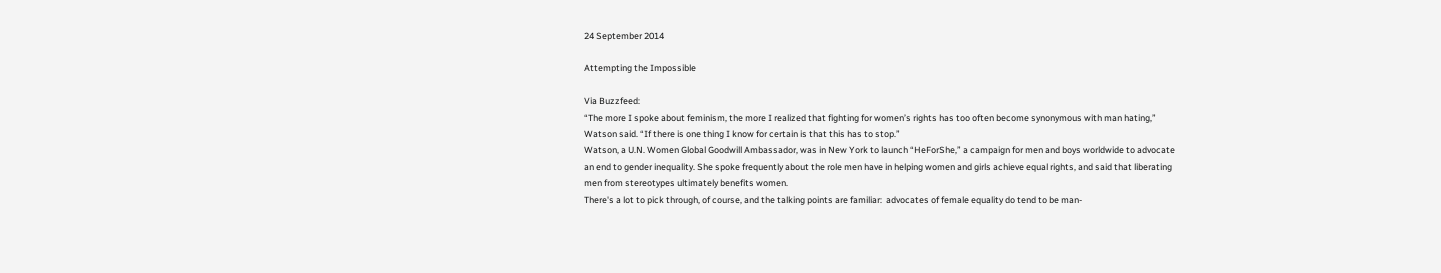24 September 2014

Attempting the Impossible

Via Buzzfeed:
“The more I spoke about feminism, the more I realized that fighting for women’s rights has too often become synonymous with man hating,” Watson said. “If there is one thing I know for certain is that this has to stop.”
Watson, a U.N. Women Global Goodwill Ambassador, was in New York to launch “HeForShe,” a campaign for men and boys worldwide to advocate an end to gender inequality. She spoke frequently about the role men have in helping women and girls achieve equal rights, and said that liberating men from stereotypes ultimately benefits women.
There's a lot to pick through, of course, and the talking points are familiar:  advocates of female equality do tend to be man-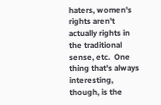haters, women's rights aren't actually rights in the traditional sense, etc.  One thing that's always interesting, though, is the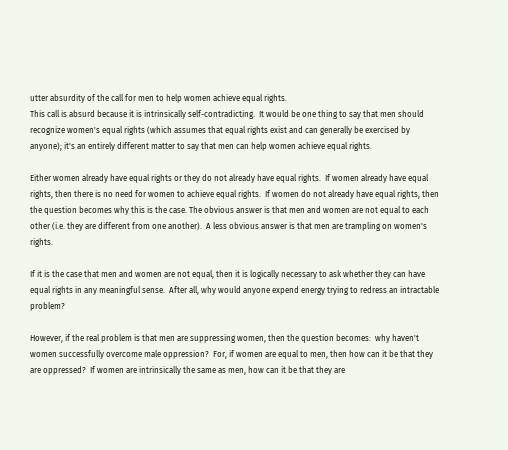utter absurdity of the call for men to help women achieve equal rights.
This call is absurd because it is intrinsically self-contradicting.  It would be one thing to say that men should recognize women's equal rights (which assumes that equal rights exist and can generally be exercised by anyone); it's an entirely different matter to say that men can help women achieve equal rights.

Either women already have equal rights or they do not already have equal rights.  If women already have equal rights, then there is no need for women to achieve equal rights.  If women do not already have equal rights, then the question becomes why this is the case. The obvious answer is that men and women are not equal to each other (i.e. they are different from one another).  A less obvious answer is that men are trampling on women's rights.

If it is the case that men and women are not equal, then it is logically necessary to ask whether they can have equal rights in any meaningful sense.  After all, why would anyone expend energy trying to redress an intractable problem?

However, if the real problem is that men are suppressing women, then the question becomes:  why haven't women successfully overcome male oppression?  For, if women are equal to men, then how can it be that they are oppressed?  If women are intrinsically the same as men, how can it be that they are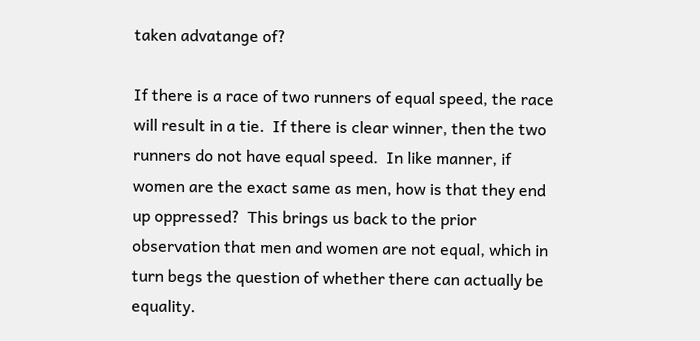taken advatange of?

If there is a race of two runners of equal speed, the race will result in a tie.  If there is clear winner, then the two runners do not have equal speed.  In like manner, if women are the exact same as men, how is that they end up oppressed?  This brings us back to the prior observation that men and women are not equal, which in turn begs the question of whether there can actually be equality.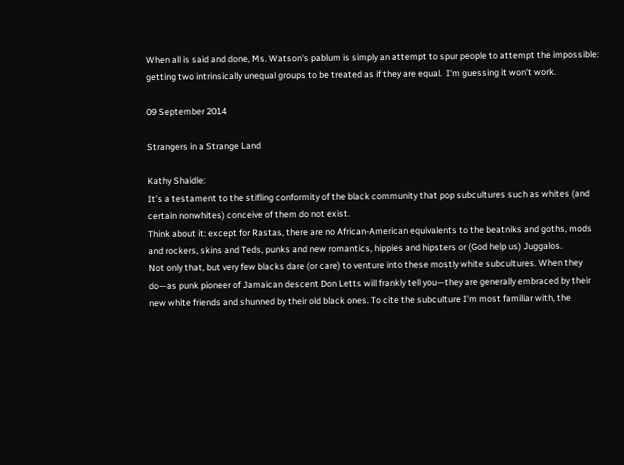When all is said and done, Ms. Watson's pablum is simply an attempt to spur people to attempt the impossible: getting two intrinsically unequal groups to be treated as if they are equal.  I'm guessing it won't work.

09 September 2014

Strangers in a Strange Land

Kathy Shaidle:
It’s a testament to the stifling conformity of the black community that pop subcultures such as whites (and certain nonwhites) conceive of them do not exist.
Think about it: except for Rastas, there are no African-American equivalents to the beatniks and goths, mods and rockers, skins and Teds, punks and new romantics, hippies and hipsters or (God help us) Juggalos.
Not only that, but very few blacks dare (or care) to venture into these mostly white subcultures. When they do—as punk pioneer of Jamaican descent Don Letts will frankly tell you—they are generally embraced by their new white friends and shunned by their old black ones. To cite the subculture I’m most familiar with, the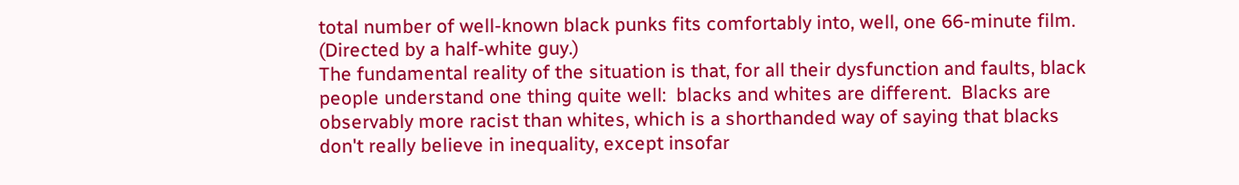total number of well-known black punks fits comfortably into, well, one 66-minute film. (Directed by a half-white guy.)
The fundamental reality of the situation is that, for all their dysfunction and faults, black people understand one thing quite well:  blacks and whites are different.  Blacks are observably more racist than whites, which is a shorthanded way of saying that blacks don't really believe in inequality, except insofar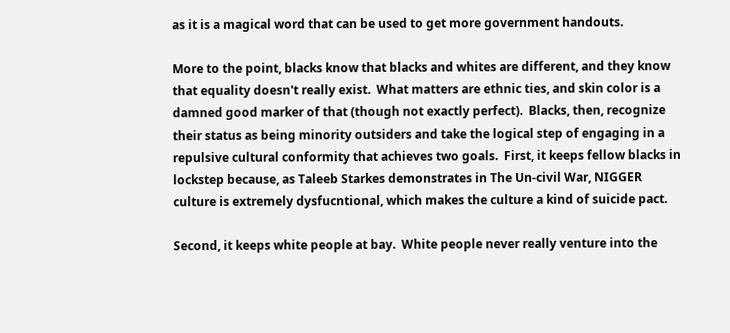as it is a magical word that can be used to get more government handouts.

More to the point, blacks know that blacks and whites are different, and they know that equality doesn't really exist.  What matters are ethnic ties, and skin color is a damned good marker of that (though not exactly perfect).  Blacks, then, recognize their status as being minority outsiders and take the logical step of engaging in a repulsive cultural conformity that achieves two goals.  First, it keeps fellow blacks in lockstep because, as Taleeb Starkes demonstrates in The Un-civil War, NIGGER culture is extremely dysfucntional, which makes the culture a kind of suicide pact.

Second, it keeps white people at bay.  White people never really venture into the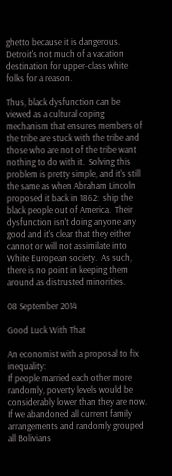ghetto because it is dangerous.  Detroit's not much of a vacation destination for upper-class white folks for a reason.

Thus, black dysfunction can be viewed as a cultural coping mechanism that ensures members of the tribe are stuck with the tribe and those who are not of the tribe want nothing to do with it.  Solving this problem is pretty simple, and it's still the same as when Abraham Lincoln proposed it back in 1862:  ship the black people out of America.  Their dysfunction isn't doing anyone any good and it's clear that they either cannot or will not assimilate into White European society.  As such, there is no point in keeping them around as distrusted minorities.

08 September 2014

Good Luck With That

An economist with a proposal to fix inequality:
If people married each other more randomly, poverty levels would be considerably lower than they are now.  If we abandoned all current family arrangements and randomly grouped all Bolivians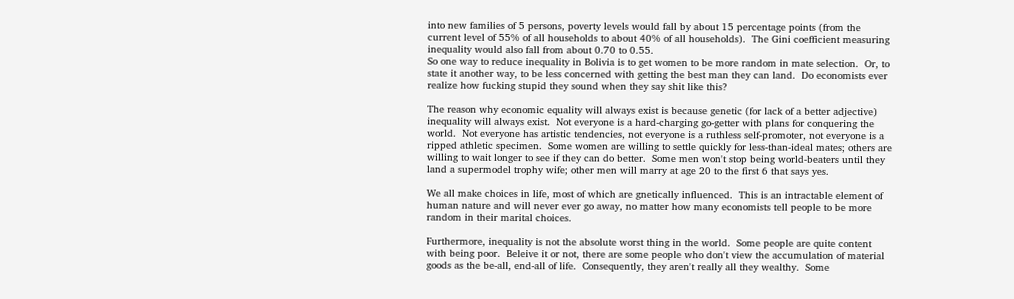into new families of 5 persons, poverty levels would fall by about 15 percentage points (from the current level of 55% of all households to about 40% of all households).  The Gini coefficient measuring inequality would also fall from about 0.70 to 0.55.
So one way to reduce inequality in Bolivia is to get women to be more random in mate selection.  Or, to state it another way, to be less concerned with getting the best man they can land.  Do economists ever realize how fucking stupid they sound when they say shit like this?

The reason why economic equality will always exist is because genetic (for lack of a better adjective) inequality will always exist.  Not everyone is a hard-charging go-getter with plans for conquering the world.  Not everyone has artistic tendencies, not everyone is a ruthless self-promoter, not everyone is a ripped athletic specimen.  Some women are willing to settle quickly for less-than-ideal mates; others are willing to wait longer to see if they can do better.  Some men won't stop being world-beaters until they land a supermodel trophy wife; other men will marry at age 20 to the first 6 that says yes.

We all make choices in life, most of which are gnetically influenced.  This is an intractable element of human nature and will never ever go away, no matter how many economists tell people to be more random in their marital choices.

Furthermore, inequality is not the absolute worst thing in the world.  Some people are quite content with being poor.  Beleive it or not, there are some people who don't view the accumulation of material goods as the be-all, end-all of life.  Consequently, they aren't really all they wealthy.  Some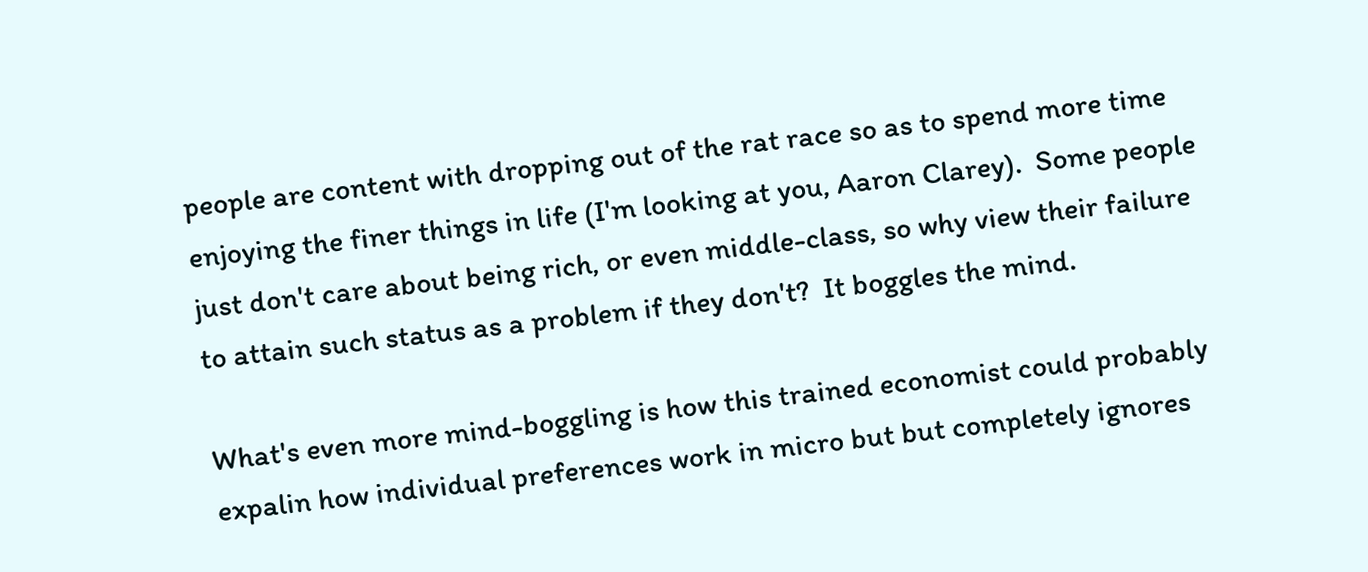people are content with dropping out of the rat race so as to spend more time enjoying the finer things in life (I'm looking at you, Aaron Clarey).  Some people just don't care about being rich, or even middle-class, so why view their failure to attain such status as a problem if they don't?  It boggles the mind.

What's even more mind-boggling is how this trained economist could probably expalin how individual preferences work in micro but but completely ignores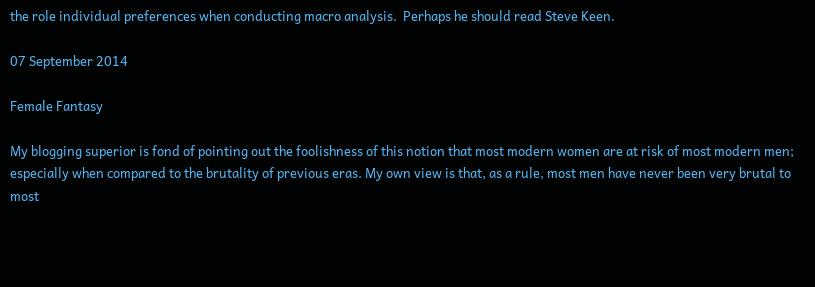the role individual preferences when conducting macro analysis.  Perhaps he should read Steve Keen.

07 September 2014

Female Fantasy

My blogging superior is fond of pointing out the foolishness of this notion that most modern women are at risk of most modern men; especially when compared to the brutality of previous eras. My own view is that, as a rule, most men have never been very brutal to most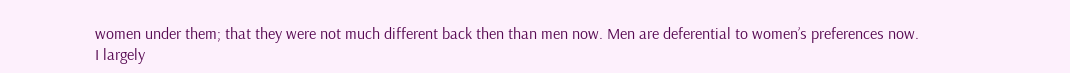women under them; that they were not much different back then than men now. Men are deferential to women’s preferences now.
I largely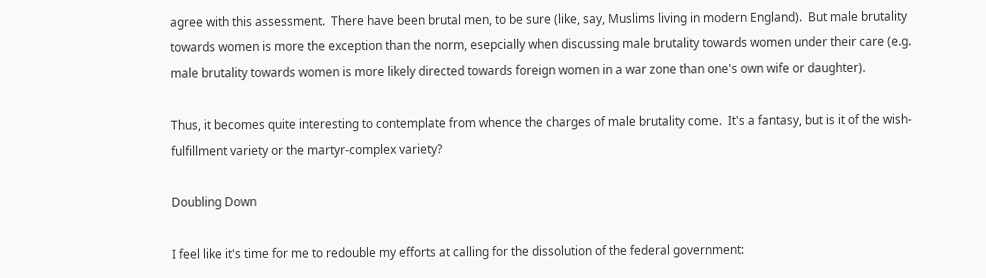agree with this assessment.  There have been brutal men, to be sure (like, say, Muslims living in modern England).  But male brutality towards women is more the exception than the norm, esepcially when discussing male brutality towards women under their care (e.g. male brutality towards women is more likely directed towards foreign women in a war zone than one's own wife or daughter).

Thus, it becomes quite interesting to contemplate from whence the charges of male brutality come.  It's a fantasy, but is it of the wish-fulfillment variety or the martyr-complex variety?

Doubling Down

I feel like it's time for me to redouble my efforts at calling for the dissolution of the federal government: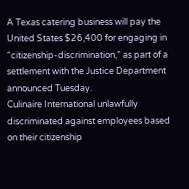A Texas catering business will pay the United States $26,400 for engaging in “citizenship-discrimination,” as part of a settlement with the Justice Department announced Tuesday.
Culinaire International unlawfully discriminated against employees based on their citizenship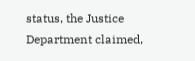status, the Justice Department claimed,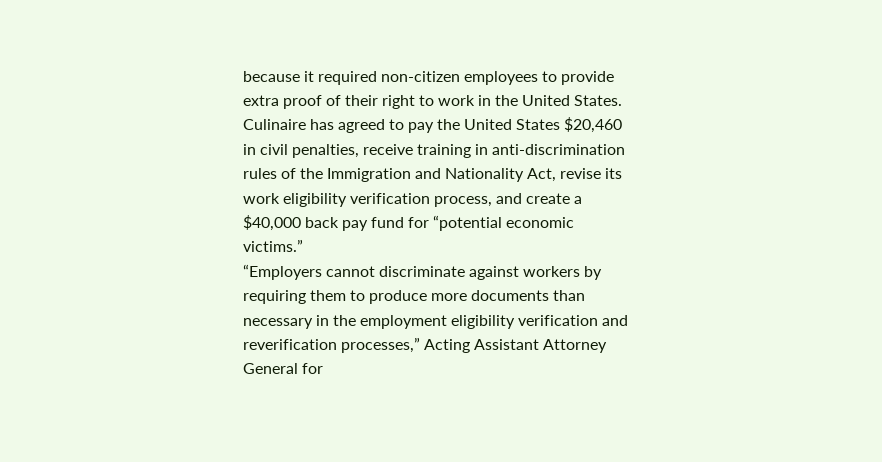because it required non-citizen employees to provide extra proof of their right to work in the United States.
Culinaire has agreed to pay the United States $20,460 in civil penalties, receive training in anti-discrimination rules of the Immigration and Nationality Act, revise its work eligibility verification process, and create a $40,000 back pay fund for “potential economic victims.”
“Employers cannot discriminate against workers by requiring them to produce more documents than necessary in the employment eligibility verification and reverification processes,” Acting Assistant Attorney General for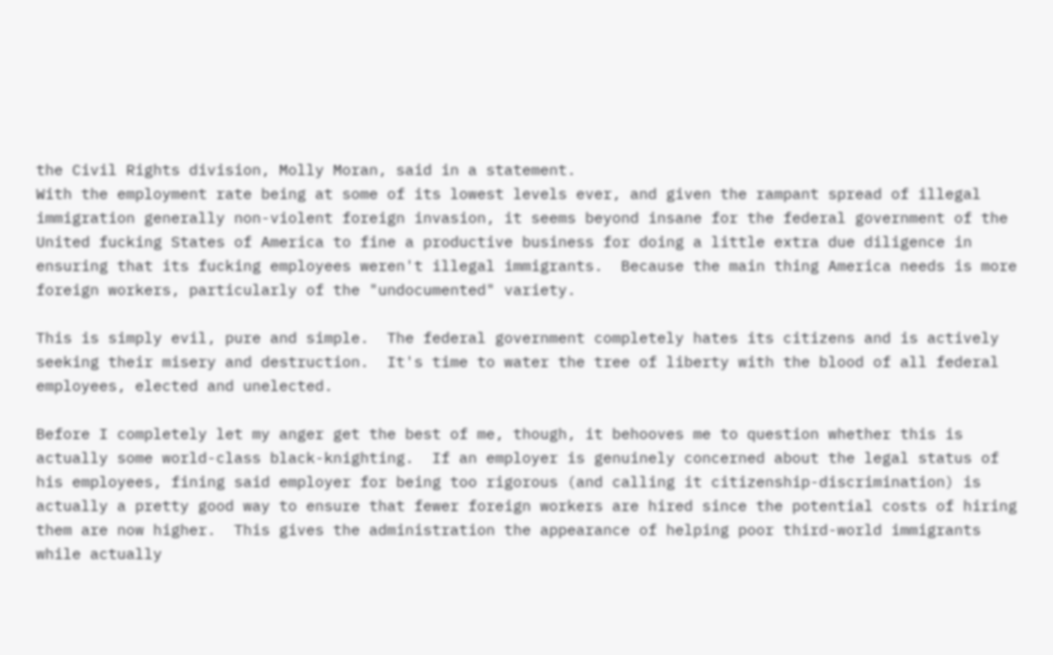the Civil Rights division, Molly Moran, said in a statement.
With the employment rate being at some of its lowest levels ever, and given the rampant spread of illegal immigration generally non-violent foreign invasion, it seems beyond insane for the federal government of the United fucking States of America to fine a productive business for doing a little extra due diligence in ensuring that its fucking employees weren't illegal immigrants.  Because the main thing America needs is more foreign workers, particularly of the "undocumented" variety.

This is simply evil, pure and simple.  The federal government completely hates its citizens and is actively seeking their misery and destruction.  It's time to water the tree of liberty with the blood of all federal employees, elected and unelected.

Before I completely let my anger get the best of me, though, it behooves me to question whether this is actually some world-class black-knighting.  If an employer is genuinely concerned about the legal status of his employees, fining said employer for being too rigorous (and calling it citizenship-discrimination) is actually a pretty good way to ensure that fewer foreign workers are hired since the potential costs of hiring them are now higher.  This gives the administration the appearance of helping poor third-world immigrants while actually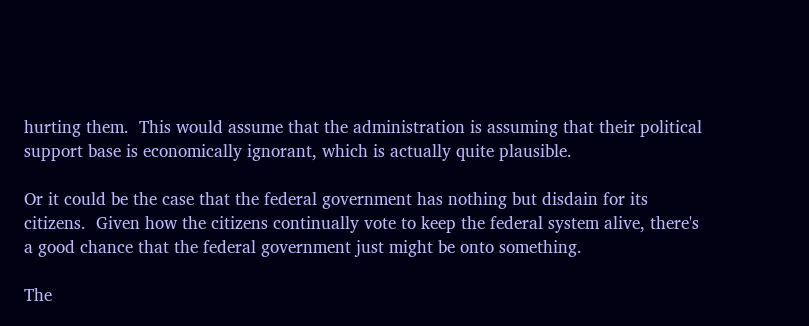hurting them.  This would assume that the administration is assuming that their political support base is economically ignorant, which is actually quite plausible.

Or it could be the case that the federal government has nothing but disdain for its citizens.  Given how the citizens continually vote to keep the federal system alive, there's a good chance that the federal government just might be onto something.

The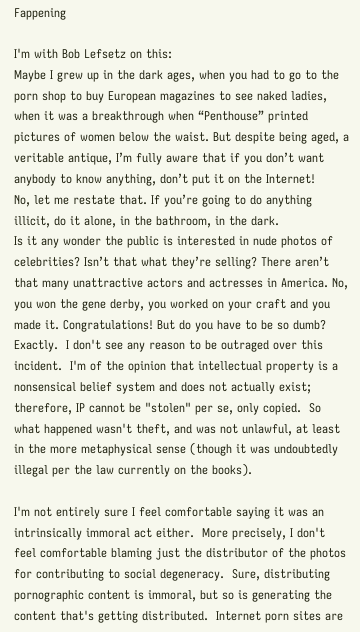Fappening

I'm with Bob Lefsetz on this:
Maybe I grew up in the dark ages, when you had to go to the porn shop to buy European magazines to see naked ladies, when it was a breakthrough when “Penthouse” printed pictures of women below the waist. But despite being aged, a veritable antique, I’m fully aware that if you don’t want anybody to know anything, don’t put it on the Internet!
No, let me restate that. If you’re going to do anything illicit, do it alone, in the bathroom, in the dark.
Is it any wonder the public is interested in nude photos of celebrities? Isn’t that what they’re selling? There aren’t that many unattractive actors and actresses in America. No, you won the gene derby, you worked on your craft and you made it. Congratulations! But do you have to be so dumb?
Exactly.  I don't see any reason to be outraged over this incident.  I'm of the opinion that intellectual property is a nonsensical belief system and does not actually exist; therefore, IP cannot be "stolen" per se, only copied.  So what happened wasn't theft, and was not unlawful, at least in the more metaphysical sense (though it was undoubtedly illegal per the law currently on the books).

I'm not entirely sure I feel comfortable saying it was an intrinsically immoral act either.  More precisely, I don't feel comfortable blaming just the distributor of the photos for contributing to social degeneracy.  Sure, distributing pornographic content is immoral, but so is generating the content that's getting distributed.  Internet porn sites are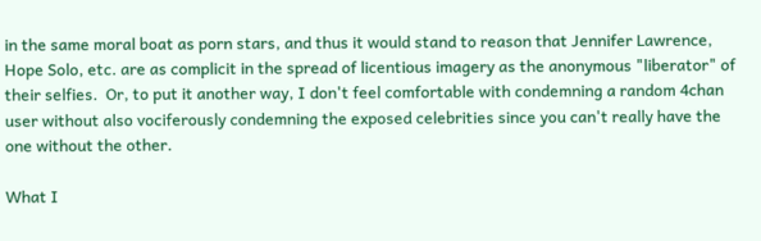in the same moral boat as porn stars, and thus it would stand to reason that Jennifer Lawrence, Hope Solo, etc. are as complicit in the spread of licentious imagery as the anonymous "liberator" of their selfies.  Or, to put it another way, I don't feel comfortable with condemning a random 4chan user without also vociferously condemning the exposed celebrities since you can't really have the one without the other.

What I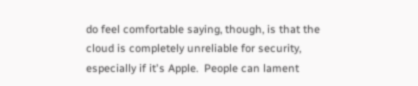do feel comfortable saying, though, is that the cloud is completely unreliable for security, especially if it's Apple.  People can lament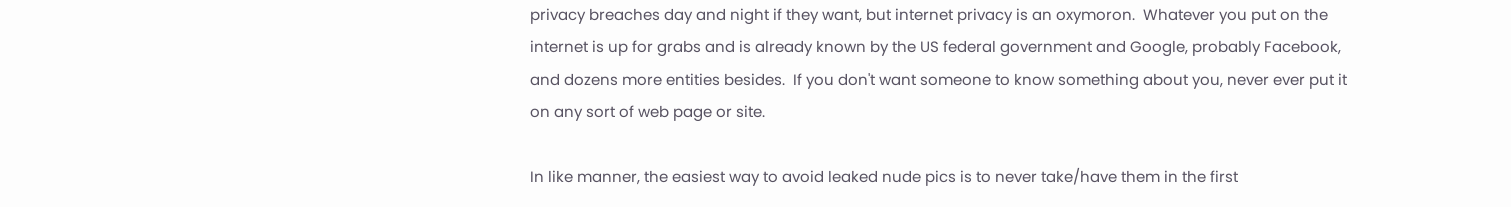privacy breaches day and night if they want, but internet privacy is an oxymoron.  Whatever you put on the internet is up for grabs and is already known by the US federal government and Google, probably Facebook, and dozens more entities besides.  If you don't want someone to know something about you, never ever put it on any sort of web page or site.

In like manner, the easiest way to avoid leaked nude pics is to never take/have them in the first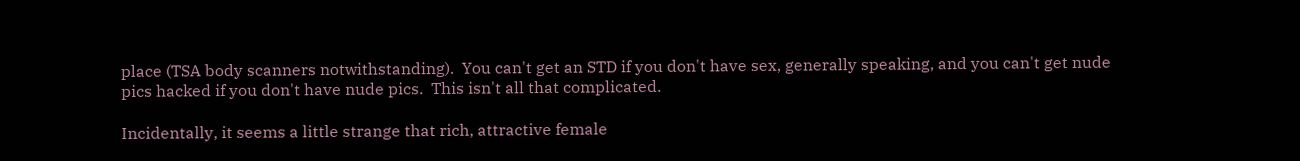place (TSA body scanners notwithstanding).  You can't get an STD if you don't have sex, generally speaking, and you can't get nude pics hacked if you don't have nude pics.  This isn't all that complicated.

Incidentally, it seems a little strange that rich, attractive female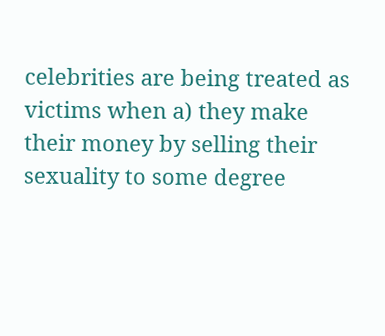celebrities are being treated as victims when a) they make their money by selling their sexuality to some degree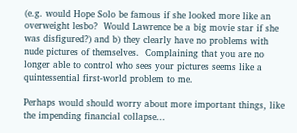(e.g. would Hope Solo be famous if she looked more like an overweight lesbo?  Would Lawrence be a big movie star if she was disfigured?) and b) they clearly have no problems with nude pictures of themselves.  Complaining that you are no longer able to control who sees your pictures seems like a quintessential first-world problem to me.

Perhaps would should worry about more important things, like the impending financial collapse...